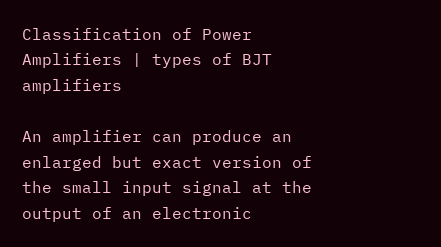Classification of Power Amplifiers | types of BJT amplifiers

An amplifier can produce an enlarged but exact version of the small input signal at the output of an electronic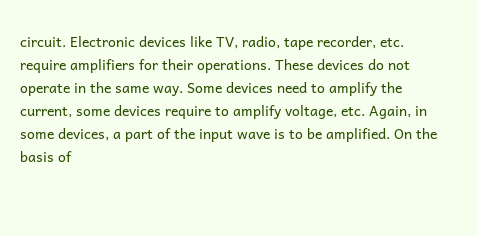circuit. Electronic devices like TV, radio, tape recorder, etc. require amplifiers for their operations. These devices do not operate in the same way. Some devices need to amplify the current, some devices require to amplify voltage, etc. Again, in some devices, a part of the input wave is to be amplified. On the basis of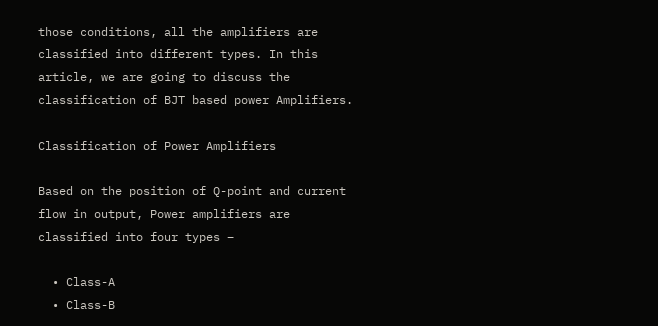those conditions, all the amplifiers are classified into different types. In this article, we are going to discuss the classification of BJT based power Amplifiers.

Classification of Power Amplifiers

Based on the position of Q-point and current flow in output, Power amplifiers are classified into four types –

  • Class-A
  • Class-B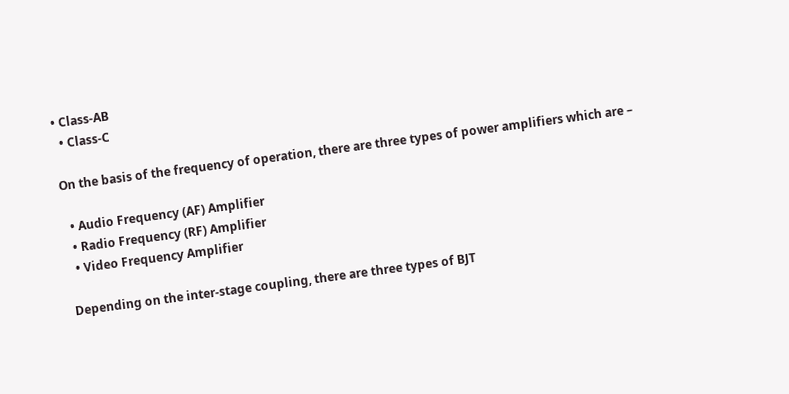• Class-AB
  • Class-C

On the basis of the frequency of operation, there are three types of power amplifiers which are –

  • Audio Frequency (AF) Amplifier
  • Radio Frequency (RF) Amplifier
  • Video Frequency Amplifier

Depending on the inter-stage coupling, there are three types of BJT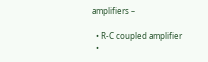amplifiers –

  • R-C coupled amplifier
  •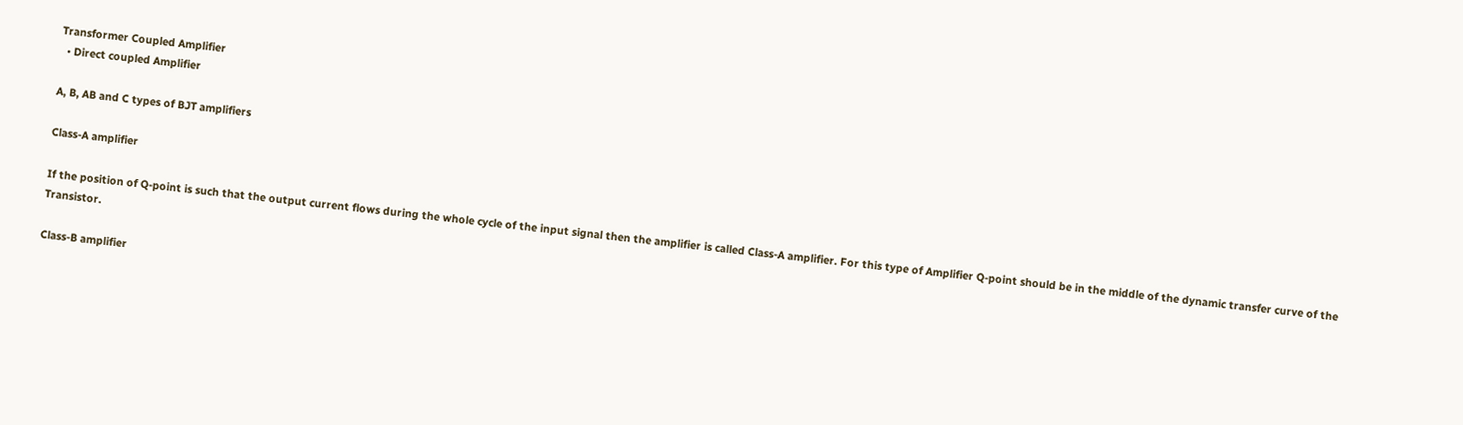Transformer Coupled Amplifier
  • Direct coupled Amplifier

A, B, AB and C types of BJT amplifiers

Class-A amplifier

If the position of Q-point is such that the output current flows during the whole cycle of the input signal then the amplifier is called Class-A amplifier. For this type of Amplifier Q-point should be in the middle of the dynamic transfer curve of the Transistor.

Class-B amplifier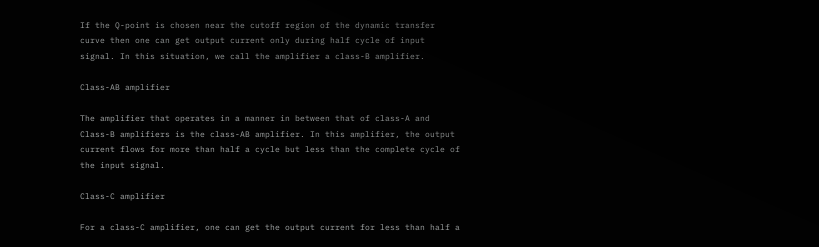If the Q-point is chosen near the cutoff region of the dynamic transfer curve then one can get output current only during half cycle of input signal. In this situation, we call the amplifier a class-B amplifier.

Class-AB amplifier

The amplifier that operates in a manner in between that of class-A and Class-B amplifiers is the class-AB amplifier. In this amplifier, the output current flows for more than half a cycle but less than the complete cycle of the input signal.

Class-C amplifier

For a class-C amplifier, one can get the output current for less than half a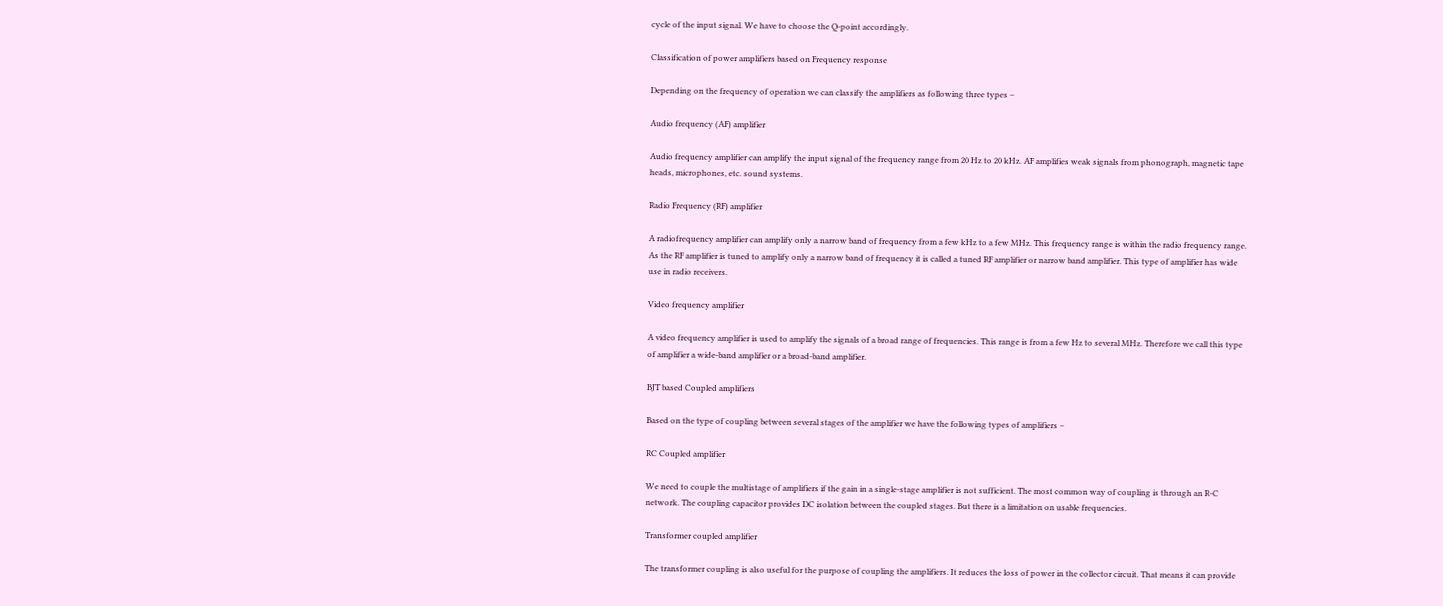cycle of the input signal. We have to choose the Q-point accordingly.

Classification of power amplifiers based on Frequency response

Depending on the frequency of operation we can classify the amplifiers as following three types –

Audio frequency (AF) amplifier

Audio frequency amplifier can amplify the input signal of the frequency range from 20 Hz to 20 kHz. AF amplifies weak signals from phonograph, magnetic tape heads, microphones, etc. sound systems.

Radio Frequency (RF) amplifier

A radiofrequency amplifier can amplify only a narrow band of frequency from a few kHz to a few MHz. This frequency range is within the radio frequency range. As the RF amplifier is tuned to amplify only a narrow band of frequency it is called a tuned RF amplifier or narrow band amplifier. This type of amplifier has wide use in radio receivers.

Video frequency amplifier

A video frequency amplifier is used to amplify the signals of a broad range of frequencies. This range is from a few Hz to several MHz. Therefore we call this type of amplifier a wide-band amplifier or a broad-band amplifier.

BJT based Coupled amplifiers

Based on the type of coupling between several stages of the amplifier we have the following types of amplifiers –

RC Coupled amplifier

We need to couple the multistage of amplifiers if the gain in a single-stage amplifier is not sufficient. The most common way of coupling is through an R-C network. The coupling capacitor provides DC isolation between the coupled stages. But there is a limitation on usable frequencies.

Transformer coupled amplifier

The transformer coupling is also useful for the purpose of coupling the amplifiers. It reduces the loss of power in the collector circuit. That means it can provide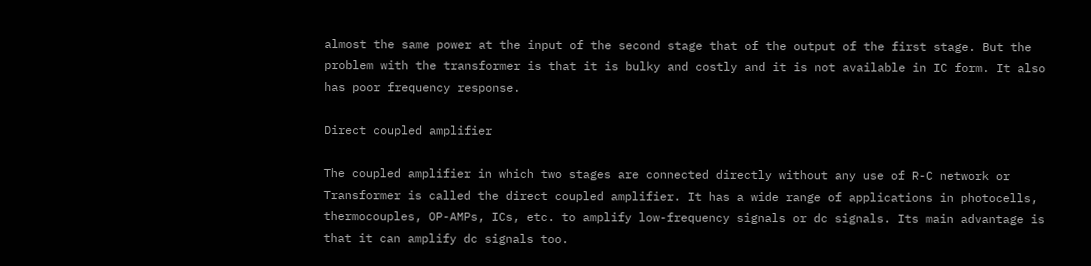almost the same power at the input of the second stage that of the output of the first stage. But the problem with the transformer is that it is bulky and costly and it is not available in IC form. It also has poor frequency response.

Direct coupled amplifier

The coupled amplifier in which two stages are connected directly without any use of R-C network or Transformer is called the direct coupled amplifier. It has a wide range of applications in photocells, thermocouples, OP-AMPs, ICs, etc. to amplify low-frequency signals or dc signals. Its main advantage is that it can amplify dc signals too.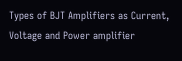Types of BJT Amplifiers as Current, Voltage and Power amplifier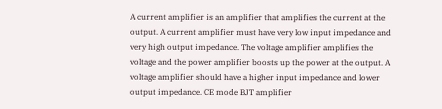A current amplifier is an amplifier that amplifies the current at the output. A current amplifier must have very low input impedance and very high output impedance. The voltage amplifier amplifies the voltage and the power amplifier boosts up the power at the output. A voltage amplifier should have a higher input impedance and lower output impedance. CE mode BJT amplifier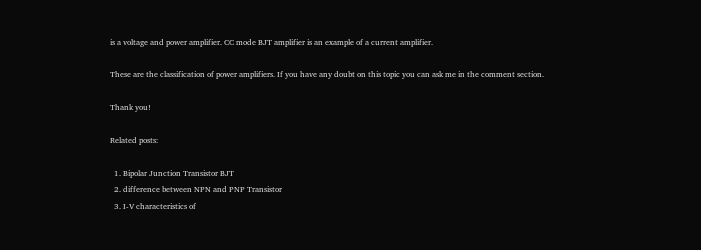is a voltage and power amplifier. CC mode BJT amplifier is an example of a current amplifier.

These are the classification of power amplifiers. If you have any doubt on this topic you can ask me in the comment section.

Thank you!

Related posts:

  1. Bipolar Junction Transistor BJT
  2. difference between NPN and PNP Transistor
  3. I-V characteristics of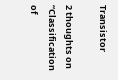Transistor

2 thoughts on “Classification of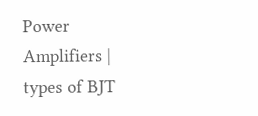Power Amplifiers | types of BJT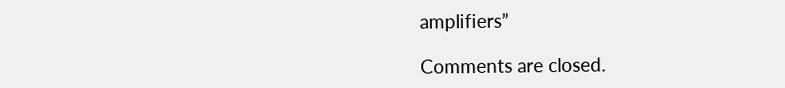amplifiers”

Comments are closed.